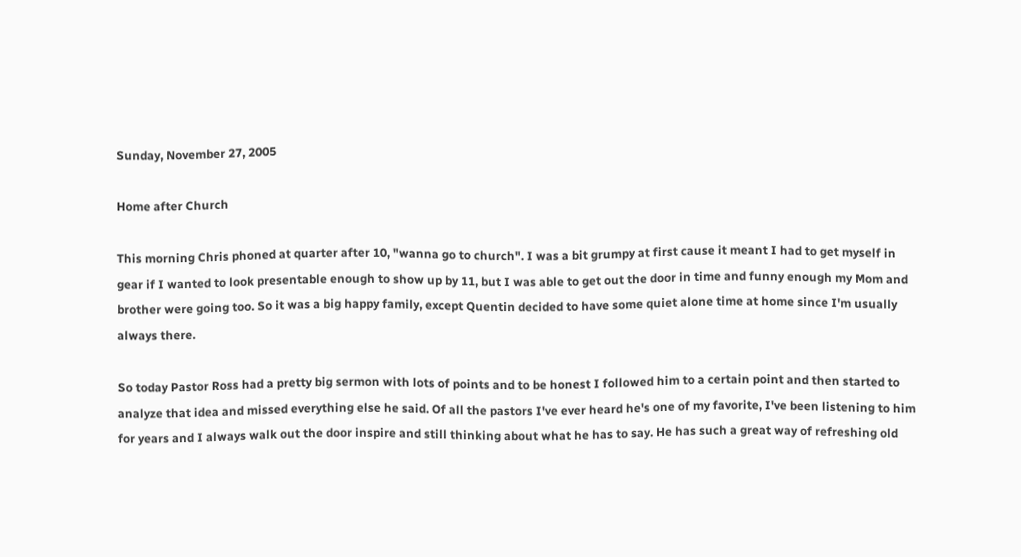Sunday, November 27, 2005

Home after Church

This morning Chris phoned at quarter after 10, "wanna go to church". I was a bit grumpy at first cause it meant I had to get myself in gear if I wanted to look presentable enough to show up by 11, but I was able to get out the door in time and funny enough my Mom and brother were going too. So it was a big happy family, except Quentin decided to have some quiet alone time at home since I'm usually always there.

So today Pastor Ross had a pretty big sermon with lots of points and to be honest I followed him to a certain point and then started to analyze that idea and missed everything else he said. Of all the pastors I've ever heard he's one of my favorite, I've been listening to him for years and I always walk out the door inspire and still thinking about what he has to say. He has such a great way of refreshing old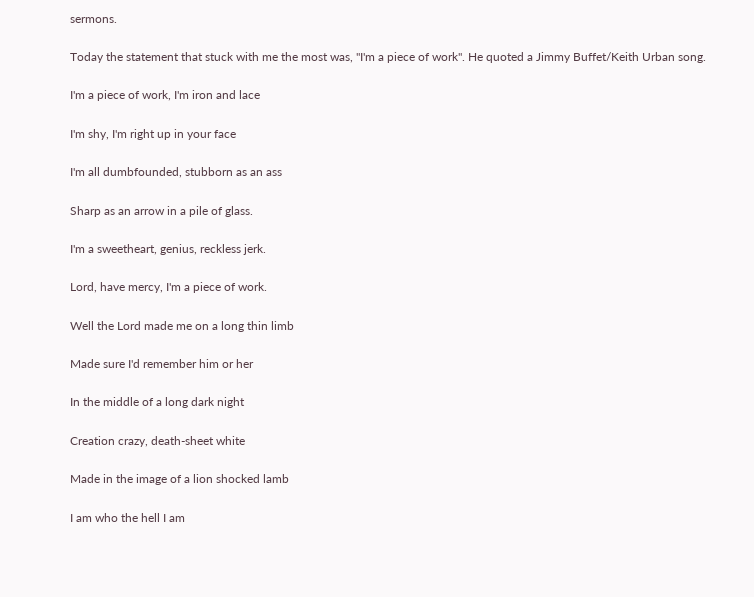sermons.

Today the statement that stuck with me the most was, "I'm a piece of work". He quoted a Jimmy Buffet/Keith Urban song.

I'm a piece of work, I'm iron and lace

I'm shy, I'm right up in your face

I'm all dumbfounded, stubborn as an ass

Sharp as an arrow in a pile of glass.

I'm a sweetheart, genius, reckless jerk.

Lord, have mercy, I'm a piece of work.

Well the Lord made me on a long thin limb

Made sure I'd remember him or her

In the middle of a long dark night

Creation crazy, death-sheet white

Made in the image of a lion shocked lamb

I am who the hell I am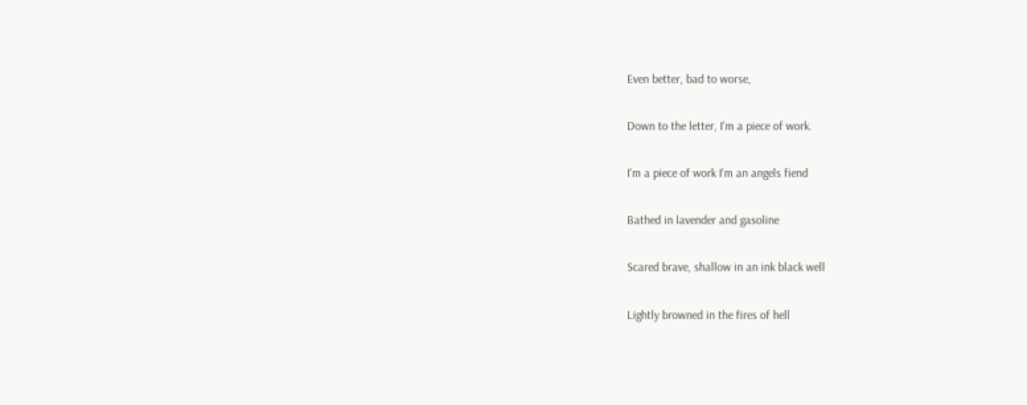Even better, bad to worse,

Down to the letter, I'm a piece of work.

I'm a piece of work I'm an angels fiend

Bathed in lavender and gasoline

Scared brave, shallow in an ink black well

Lightly browned in the fires of hell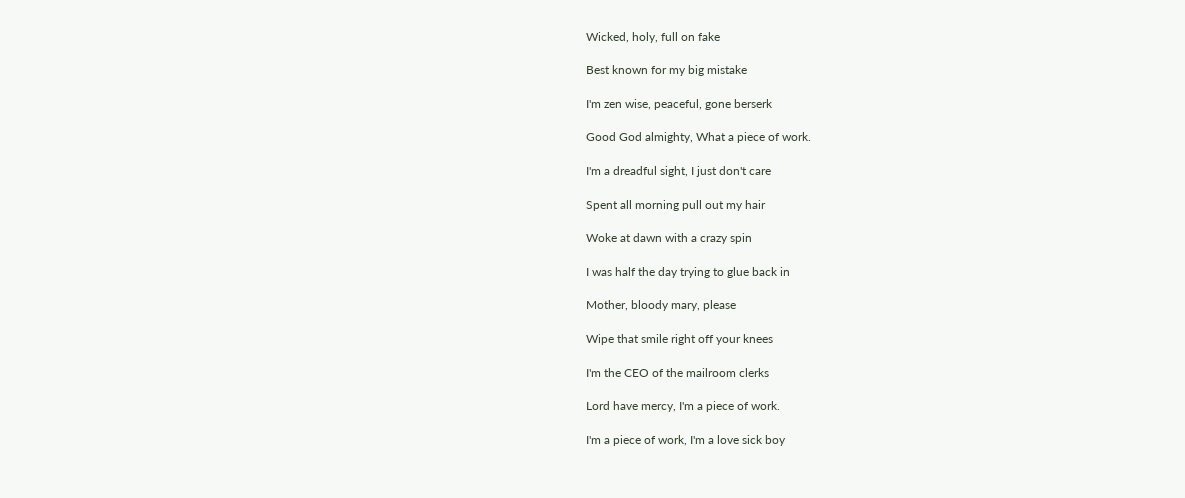Wicked, holy, full on fake

Best known for my big mistake

I'm zen wise, peaceful, gone berserk

Good God almighty, What a piece of work.

I'm a dreadful sight, I just don't care

Spent all morning pull out my hair

Woke at dawn with a crazy spin

I was half the day trying to glue back in

Mother, bloody mary, please

Wipe that smile right off your knees

I'm the CEO of the mailroom clerks

Lord have mercy, I'm a piece of work.

I'm a piece of work, I'm a love sick boy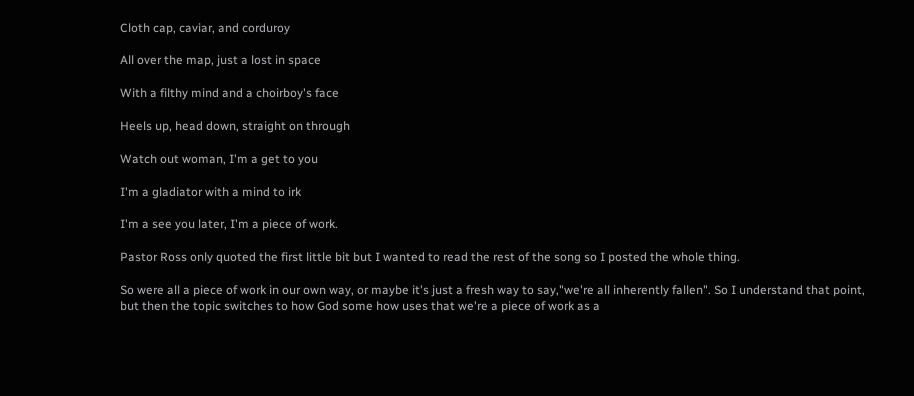Cloth cap, caviar, and corduroy

All over the map, just a lost in space

With a filthy mind and a choirboy's face

Heels up, head down, straight on through

Watch out woman, I'm a get to you

I'm a gladiator with a mind to irk

I'm a see you later, I'm a piece of work.

Pastor Ross only quoted the first little bit but I wanted to read the rest of the song so I posted the whole thing.

So were all a piece of work in our own way, or maybe it's just a fresh way to say,"we're all inherently fallen". So I understand that point, but then the topic switches to how God some how uses that we're a piece of work as a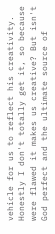vehicle for us to reflect his creativity. Honestly I don't totally get it, so because were flawed it makes us creative? But isn't God perfect and the ultimate source of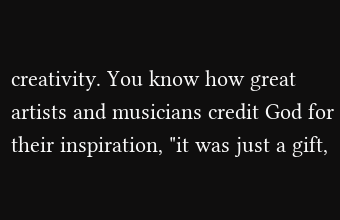creativity. You know how great artists and musicians credit God for their inspiration, "it was just a gift,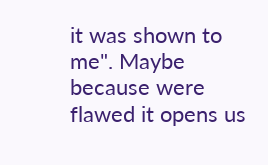it was shown to me". Maybe because were flawed it opens us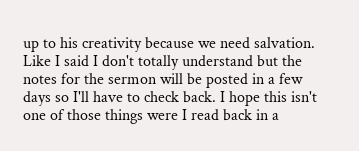up to his creativity because we need salvation. Like I said I don't totally understand but the notes for the sermon will be posted in a few days so I'll have to check back. I hope this isn't one of those things were I read back in a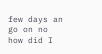few days an go on no how did I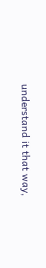understand it that way,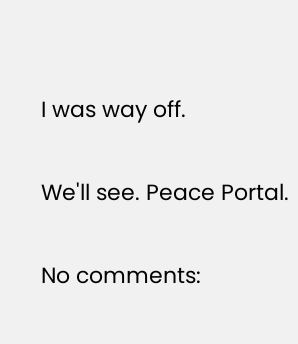I was way off.

We'll see. Peace Portal.

No comments: